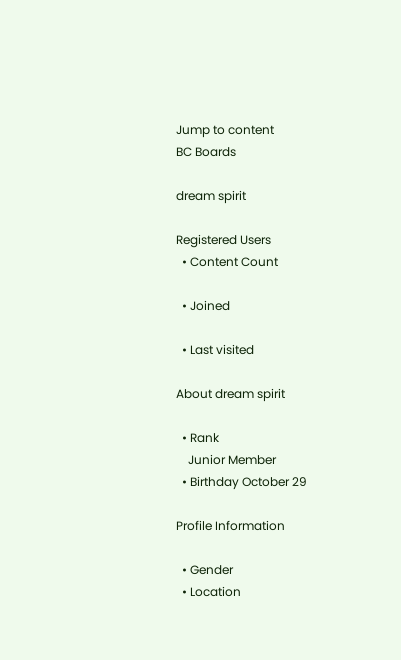Jump to content
BC Boards

dream spirit

Registered Users
  • Content Count

  • Joined

  • Last visited

About dream spirit

  • Rank
    Junior Member
  • Birthday October 29

Profile Information

  • Gender
  • Location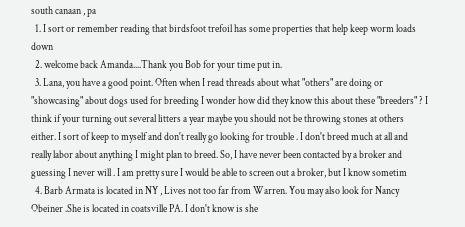south canaan , pa
  1. I sort or remember reading that birdsfoot trefoil has some properties that help keep worm loads down
  2. welcome back Amanda....Thank you Bob for your time put in.
  3. Lana, you have a good point. Often when I read threads about what "others" are doing or "showcasing" about dogs used for breeding I wonder how did they know this about these "breeders" ? I think if your turning out several litters a year maybe you should not be throwing stones at others either. I sort of keep to myself and don't really go looking for trouble . I don't breed much at all and really labor about anything I might plan to breed. So, I have never been contacted by a broker and guessing I never will . I am pretty sure I would be able to screen out a broker, but I know sometim
  4. Barb Armata is located in NY , Lives not too far from Warren. You may also look for Nancy Obeiner .She is located in coatsville PA. I don't know is she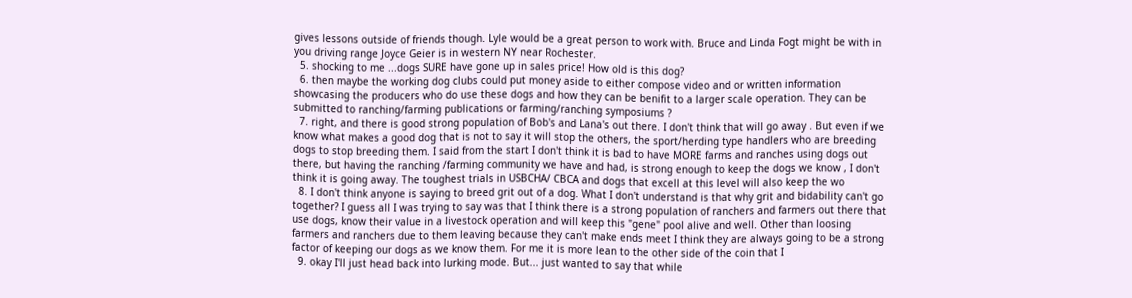gives lessons outside of friends though. Lyle would be a great person to work with. Bruce and Linda Fogt might be with in you driving range Joyce Geier is in western NY near Rochester.
  5. shocking to me ...dogs SURE have gone up in sales price! How old is this dog?
  6. then maybe the working dog clubs could put money aside to either compose video and or written information showcasing the producers who do use these dogs and how they can be benifit to a larger scale operation. They can be submitted to ranching/farming publications or farming/ranching symposiums ?
  7. right, and there is good strong population of Bob's and Lana's out there. I don't think that will go away . But even if we know what makes a good dog that is not to say it will stop the others, the sport/herding type handlers who are breeding dogs to stop breeding them. I said from the start I don't think it is bad to have MORE farms and ranches using dogs out there, but having the ranching /farming community we have and had, is strong enough to keep the dogs we know , I don't think it is going away. The toughest trials in USBCHA/ CBCA and dogs that excell at this level will also keep the wo
  8. I don't think anyone is saying to breed grit out of a dog. What I don't understand is that why grit and bidability can't go together? I guess all I was trying to say was that I think there is a strong population of ranchers and farmers out there that use dogs, know their value in a livestock operation and will keep this "gene" pool alive and well. Other than loosing farmers and ranchers due to them leaving because they can't make ends meet I think they are always going to be a strong factor of keeping our dogs as we know them. For me it is more lean to the other side of the coin that I
  9. okay I'll just head back into lurking mode. But... just wanted to say that while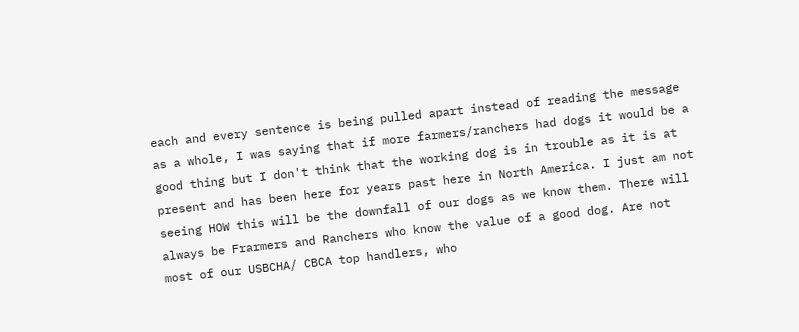each and every sentence is being pulled apart instead of reading the message as a whole, I was saying that if more farmers/ranchers had dogs it would be a good thing but I don't think that the working dog is in trouble as it is at present and has been here for years past here in North America. I just am not seeing HOW this will be the downfall of our dogs as we know them. There will always be Frarmers and Ranchers who know the value of a good dog. Are not most of our USBCHA/ CBCA top handlers, who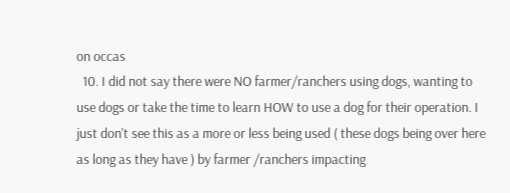on occas
  10. I did not say there were NO farmer/ranchers using dogs, wanting to use dogs or take the time to learn HOW to use a dog for their operation. I just don't see this as a more or less being used ( these dogs being over here as long as they have ) by farmer /ranchers impacting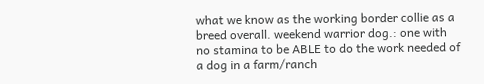what we know as the working border collie as a breed overall. weekend warrior dog.: one with no stamina to be ABLE to do the work needed of a dog in a farm/ranch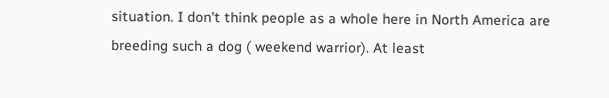situation. I don't think people as a whole here in North America are breeding such a dog ( weekend warrior). At least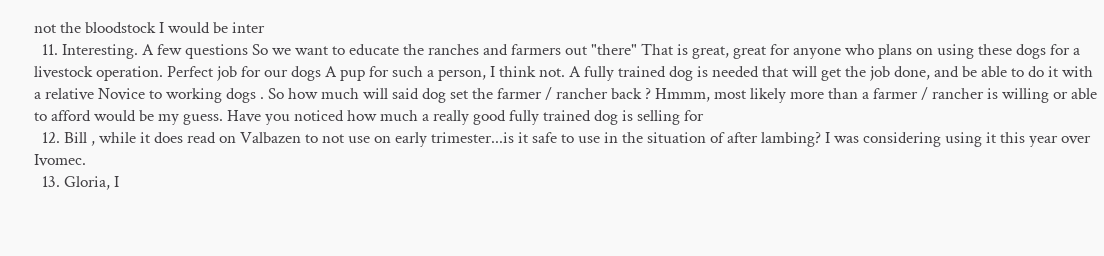not the bloodstock I would be inter
  11. Interesting. A few questions So we want to educate the ranches and farmers out "there" That is great, great for anyone who plans on using these dogs for a livestock operation. Perfect job for our dogs A pup for such a person, I think not. A fully trained dog is needed that will get the job done, and be able to do it with a relative Novice to working dogs . So how much will said dog set the farmer / rancher back ? Hmmm, most likely more than a farmer / rancher is willing or able to afford would be my guess. Have you noticed how much a really good fully trained dog is selling for
  12. Bill , while it does read on Valbazen to not use on early trimester...is it safe to use in the situation of after lambing? I was considering using it this year over Ivomec.
  13. Gloria, I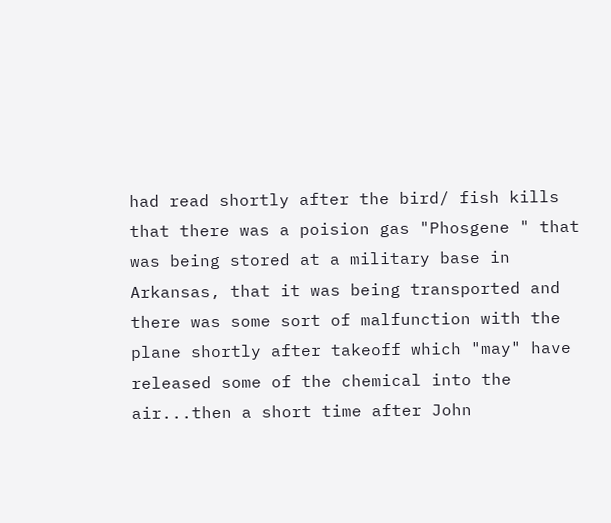had read shortly after the bird/ fish kills that there was a poision gas "Phosgene " that was being stored at a military base in Arkansas, that it was being transported and there was some sort of malfunction with the plane shortly after takeoff which "may" have released some of the chemical into the air...then a short time after John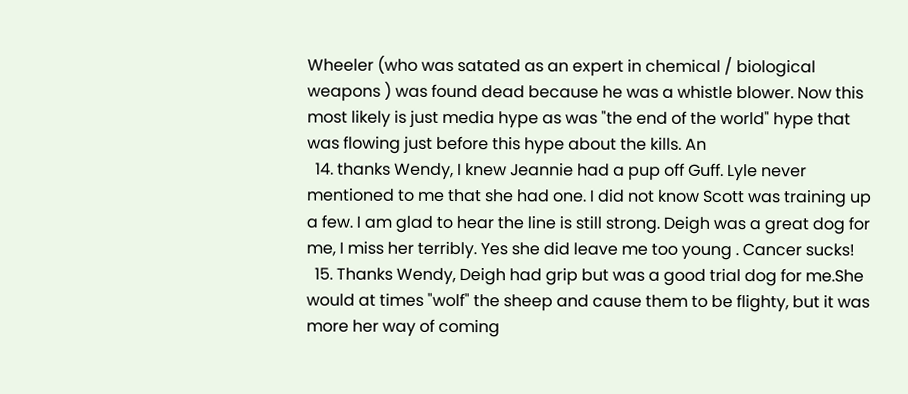Wheeler (who was satated as an expert in chemical / biological weapons ) was found dead because he was a whistle blower. Now this most likely is just media hype as was "the end of the world" hype that was flowing just before this hype about the kills. An
  14. thanks Wendy, I knew Jeannie had a pup off Guff. Lyle never mentioned to me that she had one. I did not know Scott was training up a few. I am glad to hear the line is still strong. Deigh was a great dog for me, I miss her terribly. Yes she did leave me too young . Cancer sucks!
  15. Thanks Wendy, Deigh had grip but was a good trial dog for me.She would at times "wolf" the sheep and cause them to be flighty, but it was more her way of coming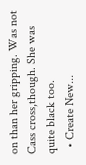on than her gripping. Was not Cass cross,though. She was quite black too.
  • Create New...